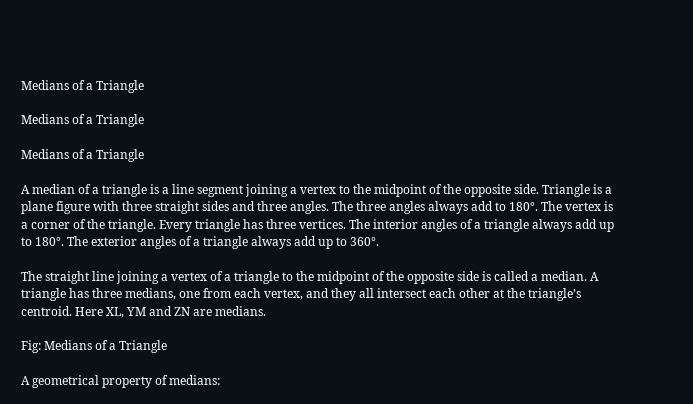Medians of a Triangle

Medians of a Triangle

Medians of a Triangle

A median of a triangle is a line segment joining a vertex to the midpoint of the opposite side. Triangle is a plane figure with three straight sides and three angles. The three angles always add to 180°. The vertex is a corner of the triangle. Every triangle has three vertices. The interior angles of a triangle always add up to 180°. The exterior angles of a triangle always add up to 360°.

The straight line joining a vertex of a triangle to the midpoint of the opposite side is called a median. A triangle has three medians, one from each vertex, and they all intersect each other at the triangle’s centroid. Here XL, YM and ZN are medians.

Fig: Medians of a Triangle

A geometrical property of medians: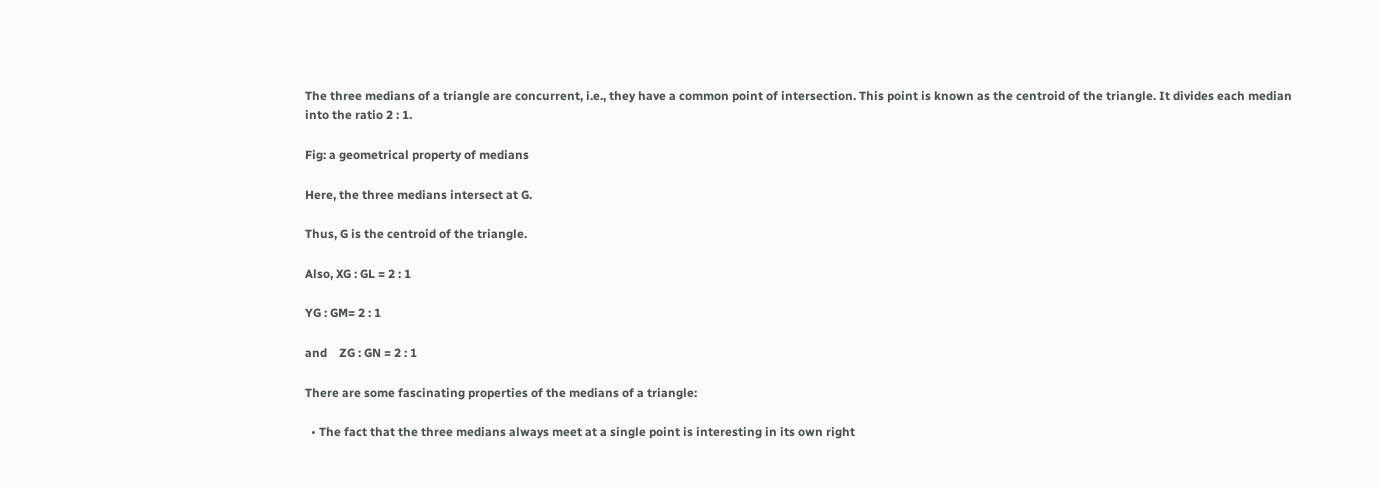The three medians of a triangle are concurrent, i.e., they have a common point of intersection. This point is known as the centroid of the triangle. It divides each median into the ratio 2 : 1.

Fig: a geometrical property of medians

Here, the three medians intersect at G.

Thus, G is the centroid of the triangle.

Also, XG : GL = 2 : 1

YG : GM= 2 : 1

and    ZG : GN = 2 : 1

There are some fascinating properties of the medians of a triangle:

  • The fact that the three medians always meet at a single point is interesting in its own right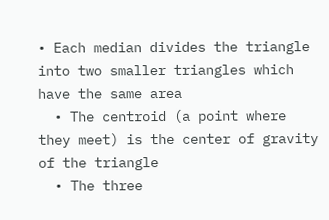• Each median divides the triangle into two smaller triangles which have the same area
  • The centroid (a point where they meet) is the center of gravity of the triangle
  • The three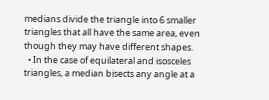medians divide the triangle into 6 smaller triangles that all have the same area, even though they may have different shapes.
  • In the case of equilateral and isosceles triangles, a median bisects any angle at a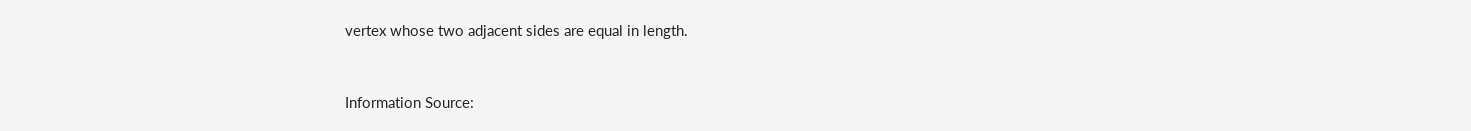vertex whose two adjacent sides are equal in length.


Information Source: